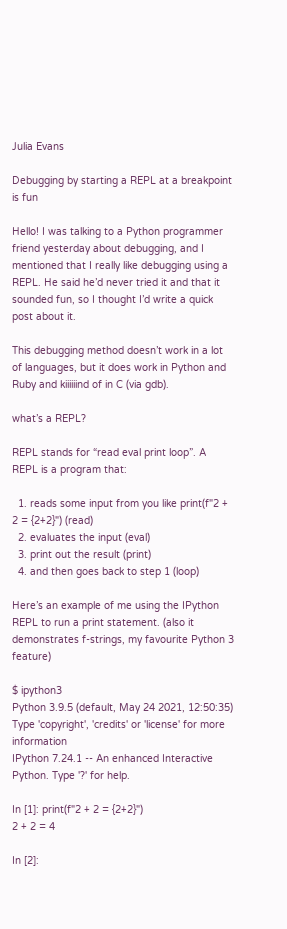Julia Evans

Debugging by starting a REPL at a breakpoint is fun

Hello! I was talking to a Python programmer friend yesterday about debugging, and I mentioned that I really like debugging using a REPL. He said he’d never tried it and that it sounded fun, so I thought I’d write a quick post about it.

This debugging method doesn’t work in a lot of languages, but it does work in Python and Ruby and kiiiiiind of in C (via gdb).

what’s a REPL?

REPL stands for “read eval print loop”. A REPL is a program that:

  1. reads some input from you like print(f"2 + 2 = {2+2}") (read)
  2. evaluates the input (eval)
  3. print out the result (print)
  4. and then goes back to step 1 (loop)

Here’s an example of me using the IPython REPL to run a print statement. (also it demonstrates f-strings, my favourite Python 3 feature)

$ ipython3
Python 3.9.5 (default, May 24 2021, 12:50:35)
Type 'copyright', 'credits' or 'license' for more information
IPython 7.24.1 -- An enhanced Interactive Python. Type '?' for help.

In [1]: print(f"2 + 2 = {2+2}")
2 + 2 = 4

In [2]: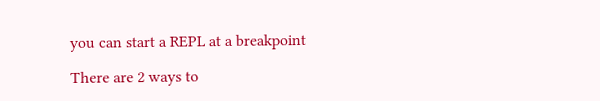you can start a REPL at a breakpoint

There are 2 ways to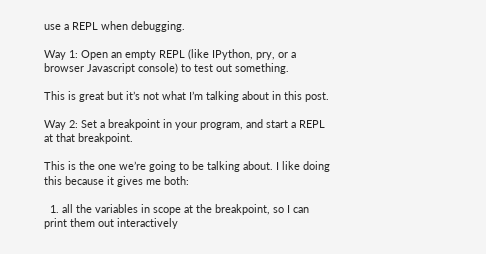use a REPL when debugging.

Way 1: Open an empty REPL (like IPython, pry, or a browser Javascript console) to test out something.

This is great but it’s not what I’m talking about in this post.

Way 2: Set a breakpoint in your program, and start a REPL at that breakpoint.

This is the one we’re going to be talking about. I like doing this because it gives me both:

  1. all the variables in scope at the breakpoint, so I can print them out interactively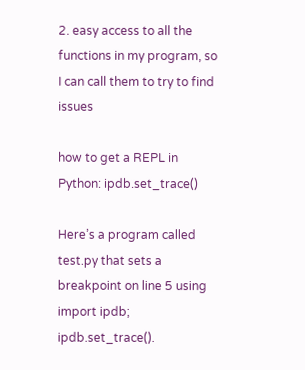2. easy access to all the functions in my program, so I can call them to try to find issues

how to get a REPL in Python: ipdb.set_trace()

Here’s a program called test.py that sets a breakpoint on line 5 using import ipdb; ipdb.set_trace().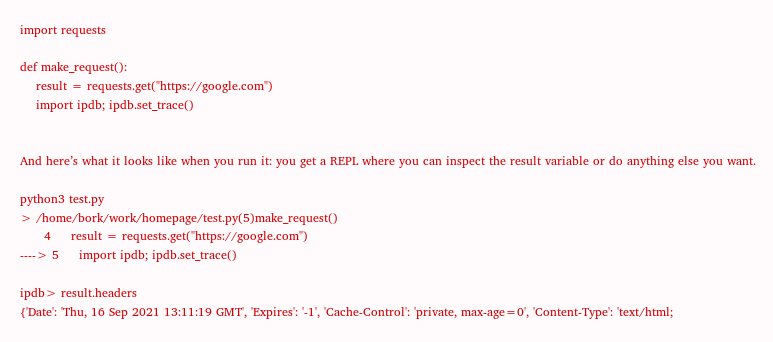import requests

def make_request():
    result = requests.get("https://google.com")
    import ipdb; ipdb.set_trace()


And here’s what it looks like when you run it: you get a REPL where you can inspect the result variable or do anything else you want.

python3 test.py
> /home/bork/work/homepage/test.py(5)make_request()
      4     result = requests.get("https://google.com")
----> 5     import ipdb; ipdb.set_trace()

ipdb> result.headers
{'Date': 'Thu, 16 Sep 2021 13:11:19 GMT', 'Expires': '-1', 'Cache-Control': 'private, max-age=0', 'Content-Type': 'text/html;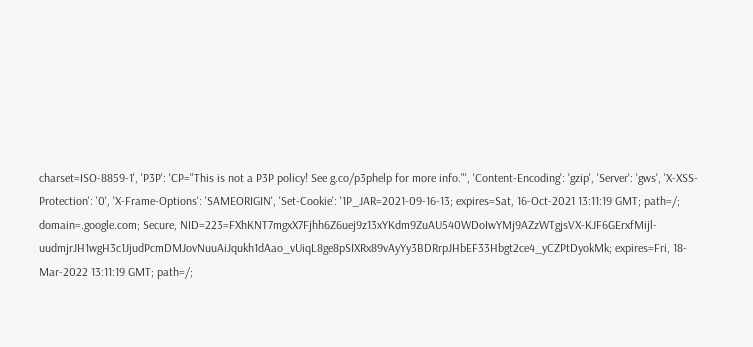charset=ISO-8859-1', 'P3P': 'CP="This is not a P3P policy! See g.co/p3phelp for more info."', 'Content-Encoding': 'gzip', 'Server': 'gws', 'X-XSS-Protection': '0', 'X-Frame-Options': 'SAMEORIGIN', 'Set-Cookie': '1P_JAR=2021-09-16-13; expires=Sat, 16-Oct-2021 13:11:19 GMT; path=/; domain=.google.com; Secure, NID=223=FXhKNT7mgxX7Fjhh6Z6uej9z13xYKdm9ZuAU540WDoIwYMj9AZzWTgjsVX-KJF6GErxfMijl-uudmjrJH1wgH3c1JjudPcmDMJovNuuAiJqukh1dAao_vUiqL8ge8pSIXRx89vAyYy3BDRrpJHbEF33Hbgt2ce4_yCZPtDyokMk; expires=Fri, 18-Mar-2022 13:11:19 GMT; path=/;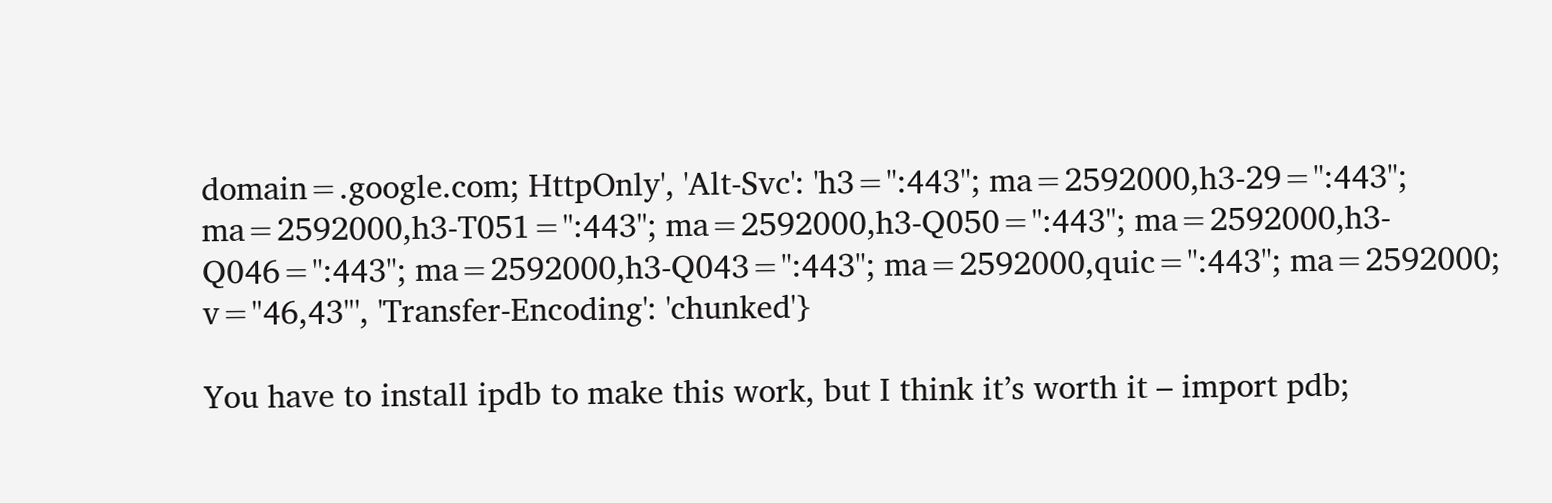domain=.google.com; HttpOnly', 'Alt-Svc': 'h3=":443"; ma=2592000,h3-29=":443"; ma=2592000,h3-T051=":443"; ma=2592000,h3-Q050=":443"; ma=2592000,h3-Q046=":443"; ma=2592000,h3-Q043=":443"; ma=2592000,quic=":443"; ma=2592000; v="46,43"', 'Transfer-Encoding': 'chunked'}

You have to install ipdb to make this work, but I think it’s worth it – import pdb;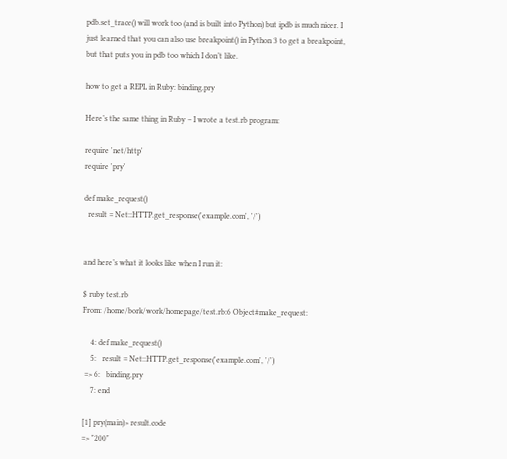pdb.set_trace() will work too (and is built into Python) but ipdb is much nicer. I just learned that you can also use breakpoint() in Python 3 to get a breakpoint, but that puts you in pdb too which I don’t like.

how to get a REPL in Ruby: binding.pry

Here’s the same thing in Ruby – I wrote a test.rb program:

require 'net/http'
require 'pry'

def make_request()
  result = Net::HTTP.get_response('example.com', '/')


and here’s what it looks like when I run it:

$ ruby test.rb
From: /home/bork/work/homepage/test.rb:6 Object#make_request:

    4: def make_request()
    5:   result = Net::HTTP.get_response('example.com', '/')
 => 6:   binding.pry
    7: end

[1] pry(main)> result.code
=> "200"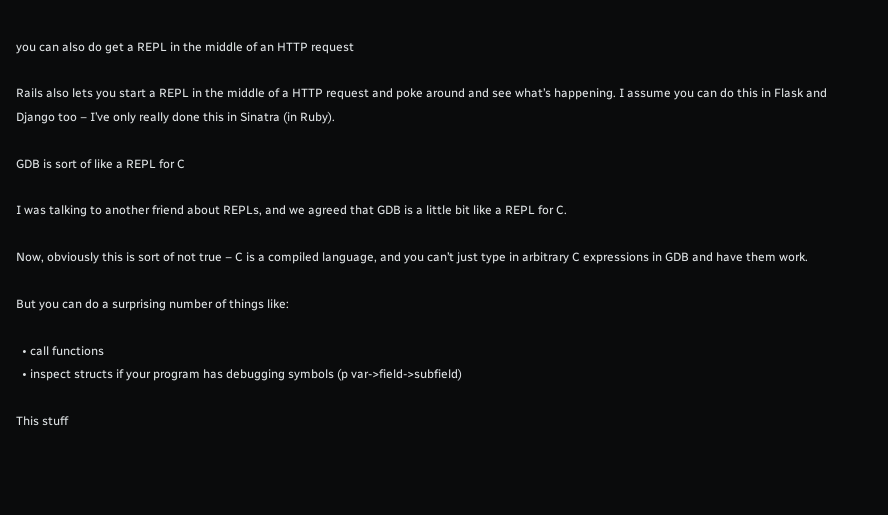you can also do get a REPL in the middle of an HTTP request

Rails also lets you start a REPL in the middle of a HTTP request and poke around and see what’s happening. I assume you can do this in Flask and Django too – I’ve only really done this in Sinatra (in Ruby).

GDB is sort of like a REPL for C

I was talking to another friend about REPLs, and we agreed that GDB is a little bit like a REPL for C.

Now, obviously this is sort of not true – C is a compiled language, and you can’t just type in arbitrary C expressions in GDB and have them work.

But you can do a surprising number of things like:

  • call functions
  • inspect structs if your program has debugging symbols (p var->field->subfield)

This stuff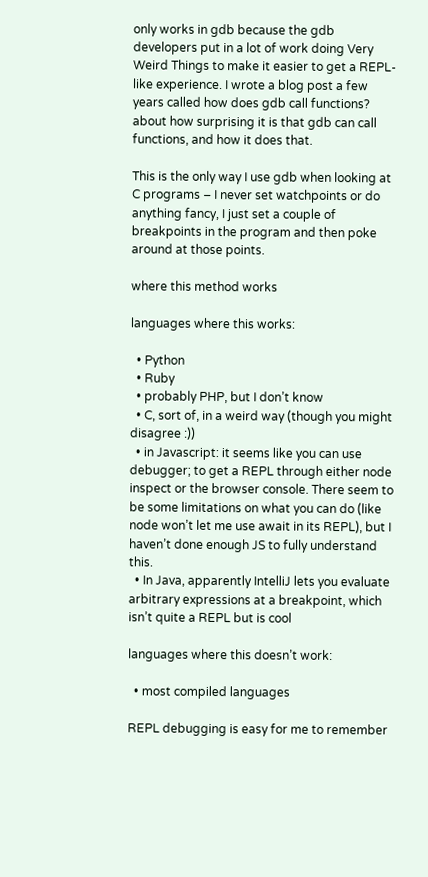only works in gdb because the gdb developers put in a lot of work doing Very Weird Things to make it easier to get a REPL-like experience. I wrote a blog post a few years called how does gdb call functions? about how surprising it is that gdb can call functions, and how it does that.

This is the only way I use gdb when looking at C programs – I never set watchpoints or do anything fancy, I just set a couple of breakpoints in the program and then poke around at those points.

where this method works

languages where this works:

  • Python
  • Ruby
  • probably PHP, but I don’t know
  • C, sort of, in a weird way (though you might disagree :))
  • in Javascript: it seems like you can use debugger; to get a REPL through either node inspect or the browser console. There seem to be some limitations on what you can do (like node won’t let me use await in its REPL), but I haven’t done enough JS to fully understand this.
  • In Java, apparently IntelliJ lets you evaluate arbitrary expressions at a breakpoint, which isn’t quite a REPL but is cool

languages where this doesn’t work:

  • most compiled languages

REPL debugging is easy for me to remember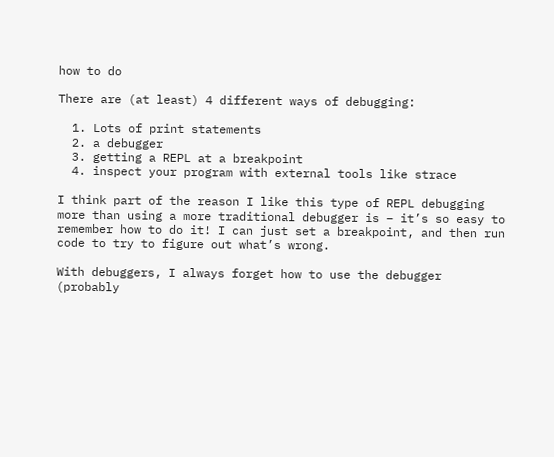how to do

There are (at least) 4 different ways of debugging:

  1. Lots of print statements
  2. a debugger
  3. getting a REPL at a breakpoint
  4. inspect your program with external tools like strace

I think part of the reason I like this type of REPL debugging more than using a more traditional debugger is – it’s so easy to remember how to do it! I can just set a breakpoint, and then run code to try to figure out what’s wrong.

With debuggers, I always forget how to use the debugger (probably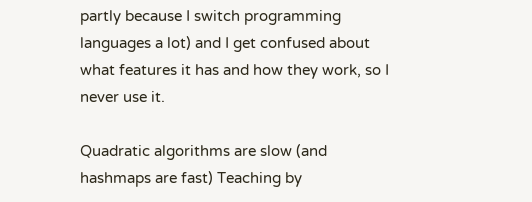partly because I switch programming languages a lot) and I get confused about what features it has and how they work, so I never use it.

Quadratic algorithms are slow (and hashmaps are fast) Teaching by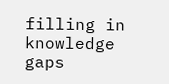filling in knowledge gaps